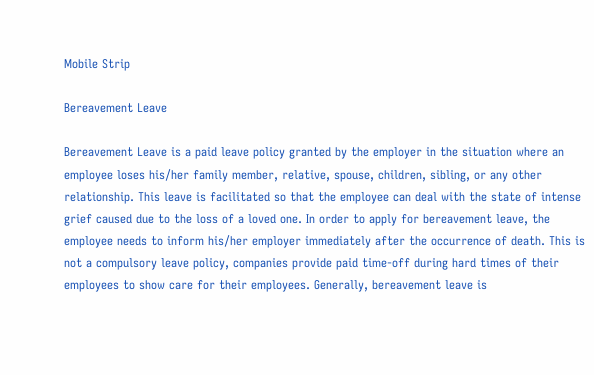Mobile Strip

Bereavement Leave

Bereavement Leave is a paid leave policy granted by the employer in the situation where an employee loses his/her family member, relative, spouse, children, sibling, or any other relationship. This leave is facilitated so that the employee can deal with the state of intense grief caused due to the loss of a loved one. In order to apply for bereavement leave, the employee needs to inform his/her employer immediately after the occurrence of death. This is not a compulsory leave policy, companies provide paid time-off during hard times of their employees to show care for their employees. Generally, bereavement leave is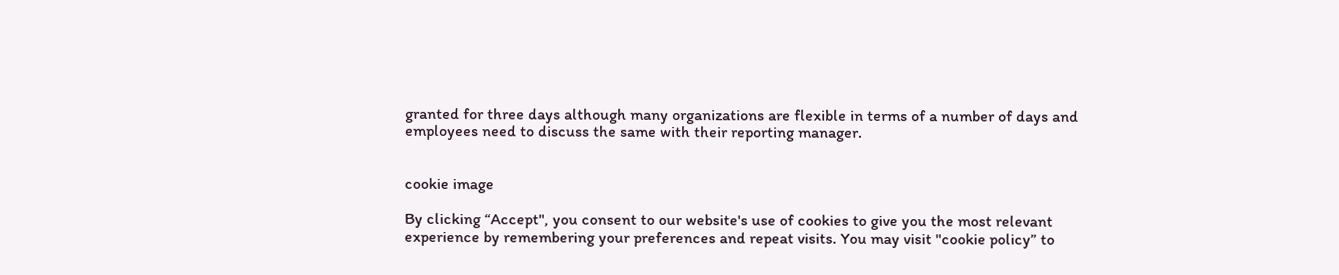granted for three days although many organizations are flexible in terms of a number of days and employees need to discuss the same with their reporting manager.


cookie image

By clicking “Accept", you consent to our website's use of cookies to give you the most relevant experience by remembering your preferences and repeat visits. You may visit "cookie policy” to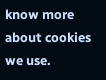know more about cookies we use.